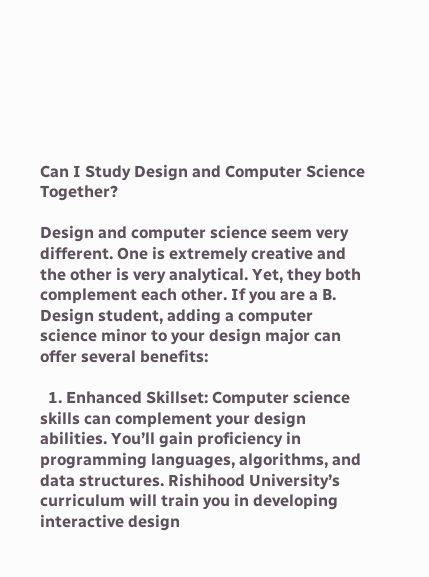Can I Study Design and Computer Science Together?

Design and computer science seem very different. One is extremely creative and the other is very analytical. Yet, they both complement each other. If you are a B. Design student, adding a computer science minor to your design major can offer several benefits:

  1. Enhanced Skillset: Computer science skills can complement your design abilities. You’ll gain proficiency in programming languages, algorithms, and data structures. Rishihood University’s curriculum will train you in developing interactive design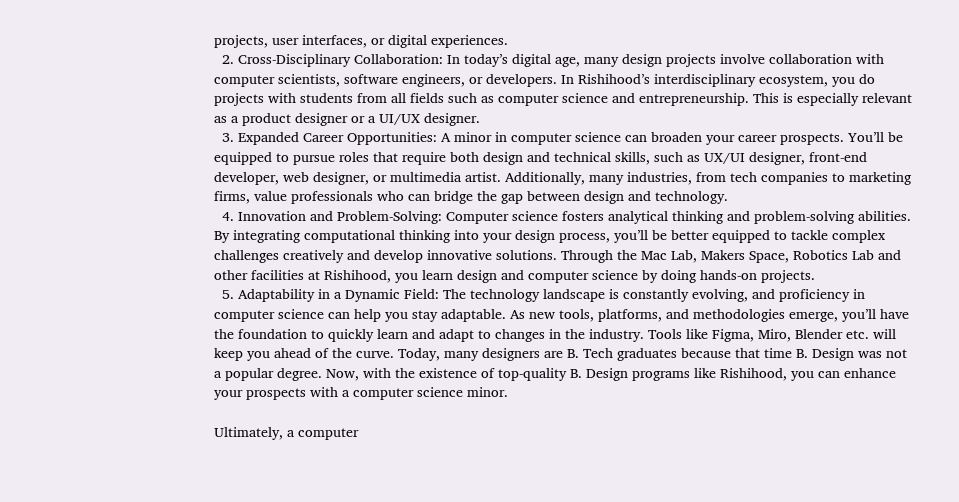projects, user interfaces, or digital experiences.
  2. Cross-Disciplinary Collaboration: In today’s digital age, many design projects involve collaboration with computer scientists, software engineers, or developers. In Rishihood’s interdisciplinary ecosystem, you do projects with students from all fields such as computer science and entrepreneurship. This is especially relevant as a product designer or a UI/UX designer.
  3. Expanded Career Opportunities: A minor in computer science can broaden your career prospects. You’ll be equipped to pursue roles that require both design and technical skills, such as UX/UI designer, front-end developer, web designer, or multimedia artist. Additionally, many industries, from tech companies to marketing firms, value professionals who can bridge the gap between design and technology.
  4. Innovation and Problem-Solving: Computer science fosters analytical thinking and problem-solving abilities. By integrating computational thinking into your design process, you’ll be better equipped to tackle complex challenges creatively and develop innovative solutions. Through the Mac Lab, Makers Space, Robotics Lab and other facilities at Rishihood, you learn design and computer science by doing hands-on projects.
  5. Adaptability in a Dynamic Field: The technology landscape is constantly evolving, and proficiency in computer science can help you stay adaptable. As new tools, platforms, and methodologies emerge, you’ll have the foundation to quickly learn and adapt to changes in the industry. Tools like Figma, Miro, Blender etc. will keep you ahead of the curve. Today, many designers are B. Tech graduates because that time B. Design was not a popular degree. Now, with the existence of top-quality B. Design programs like Rishihood, you can enhance your prospects with a computer science minor.

Ultimately, a computer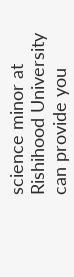science minor at Rishihood University can provide you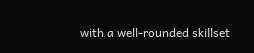with a well-rounded skillset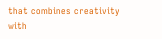that combines creativity with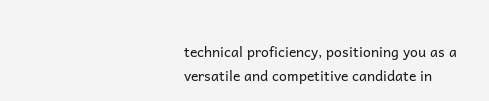technical proficiency, positioning you as a versatile and competitive candidate in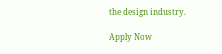the design industry.

Apply Now